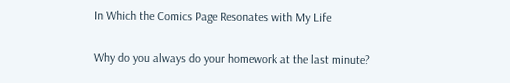In Which the Comics Page Resonates with My Life


Why do you always do your homework at the last minute?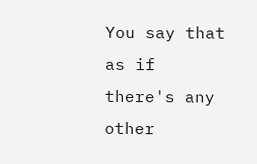You say that as if there's any other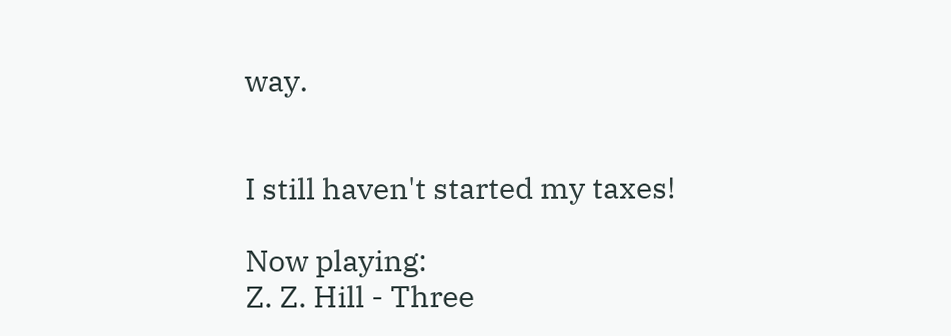way.


I still haven't started my taxes!

Now playing:
Z. Z. Hill - Three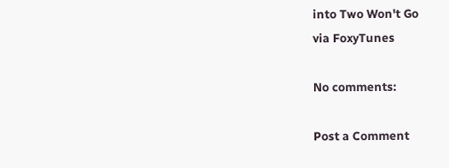into Two Won't Go
via FoxyTunes

No comments:

Post a Comment